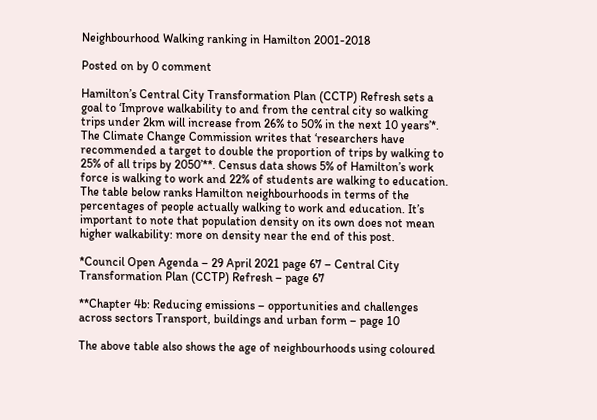Neighbourhood Walking ranking in Hamilton 2001-2018

Posted on by 0 comment

Hamilton’s Central City Transformation Plan (CCTP) Refresh sets a goal to ‘Improve walkability to and from the central city so walking trips under 2km will increase from 26% to 50% in the next 10 years’*. The Climate Change Commission writes that ‘researchers have recommended a target to double the proportion of trips by walking to 25% of all trips by 2050’**. Census data shows 5% of Hamilton’s work force is walking to work and 22% of students are walking to education. The table below ranks Hamilton neighbourhoods in terms of the percentages of people actually walking to work and education. It’s important to note that population density on its own does not mean higher walkability: more on density near the end of this post.

*Council Open Agenda – 29 April 2021 page 67 – Central City Transformation Plan (CCTP) Refresh – page 67

**Chapter 4b: Reducing emissions – opportunities and challenges across sectors Transport, buildings and urban form – page 10

The above table also shows the age of neighbourhoods using coloured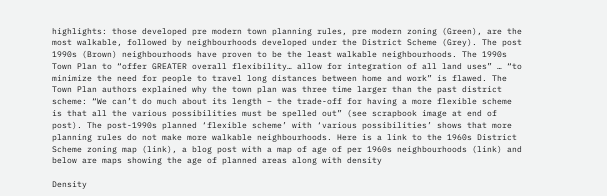highlights: those developed pre modern town planning rules, pre modern zoning (Green), are the most walkable, followed by neighbourhoods developed under the District Scheme (Grey). The post 1990s (Brown) neighbourhoods have proven to be the least walkable neighbourhoods. The 1990s Town Plan to “offer GREATER overall flexibility… allow for integration of all land uses” … “to minimize the need for people to travel long distances between home and work” is flawed. The Town Plan authors explained why the town plan was three time larger than the past district scheme: “We can’t do much about its length – the trade-off for having a more flexible scheme is that all the various possibilities must be spelled out” (see scrapbook image at end of post). The post-1990s planned ‘flexible scheme’ with ‘various possibilities’ shows that more planning rules do not make more walkable neighbourhoods. Here is a link to the 1960s District Scheme zoning map (link), a blog post with a map of age of per 1960s neighbourhoods (link) and below are maps showing the age of planned areas along with density

Density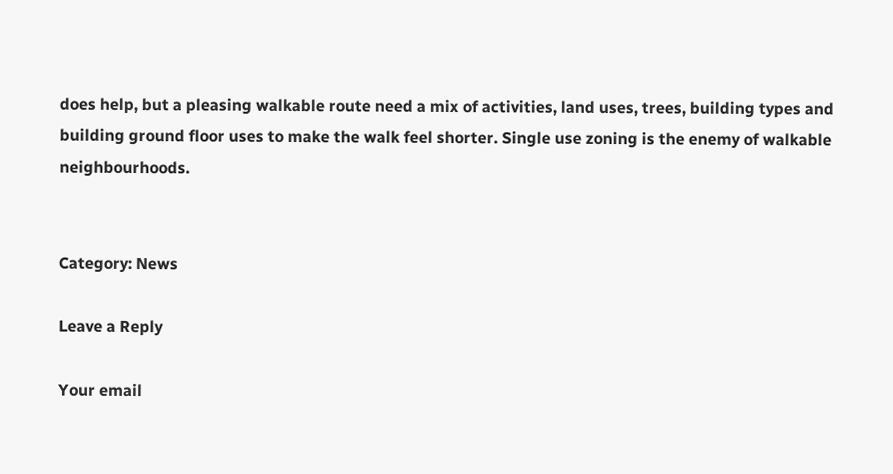does help, but a pleasing walkable route need a mix of activities, land uses, trees, building types and building ground floor uses to make the walk feel shorter. Single use zoning is the enemy of walkable neighbourhoods.


Category: News

Leave a Reply

Your email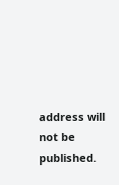address will not be published.